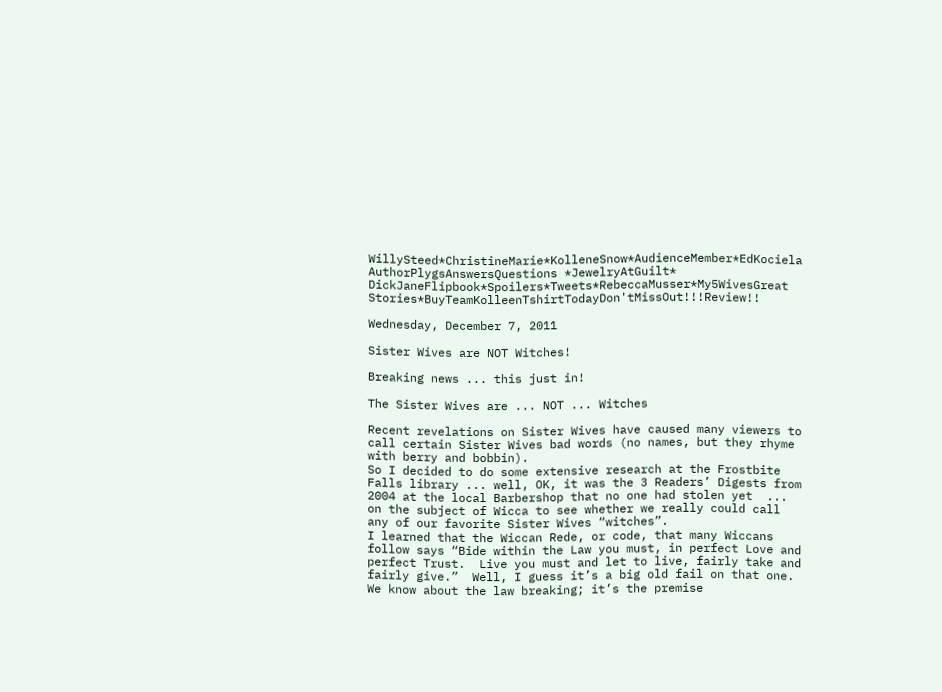WillySteed*ChristineMarie*KolleneSnow*AudienceMember*EdKociela AuthorPlygsAnswersQuestions *JewelryAtGuilt* DickJaneFlipbook*Spoilers*Tweets*RebeccaMusser*My5WivesGreat Stories*BuyTeamKolleenTshirtTodayDon'tMissOut!!!Review!!

Wednesday, December 7, 2011

Sister Wives are NOT Witches!

Breaking news ... this just in!

The Sister Wives are ... NOT ... Witches

Recent revelations on Sister Wives have caused many viewers to call certain Sister Wives bad words (no names, but they rhyme with berry and bobbin).
So I decided to do some extensive research at the Frostbite Falls library ... well, OK, it was the 3 Readers’ Digests from 2004 at the local Barbershop that no one had stolen yet  ... on the subject of Wicca to see whether we really could call any of our favorite Sister Wives “witches”.
I learned that the Wiccan Rede, or code, that many Wiccans follow says “Bide within the Law you must, in perfect Love and perfect Trust.  Live you must and let to live, fairly take and fairly give.”  Well, I guess it’s a big old fail on that one.  We know about the law breaking; it’s the premise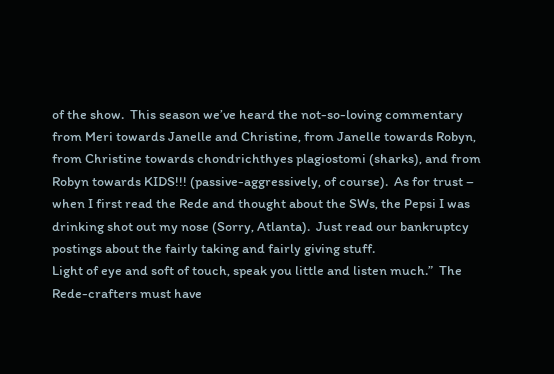of the show.  This season we’ve heard the not-so-loving commentary from Meri towards Janelle and Christine, from Janelle towards Robyn, from Christine towards chondrichthyes plagiostomi (sharks), and from Robyn towards KIDS!!! (passive-aggressively, of course).  As for trust – when I first read the Rede and thought about the SWs, the Pepsi I was drinking shot out my nose (Sorry, Atlanta).  Just read our bankruptcy postings about the fairly taking and fairly giving stuff.
Light of eye and soft of touch, speak you little and listen much.”  The Rede-crafters must have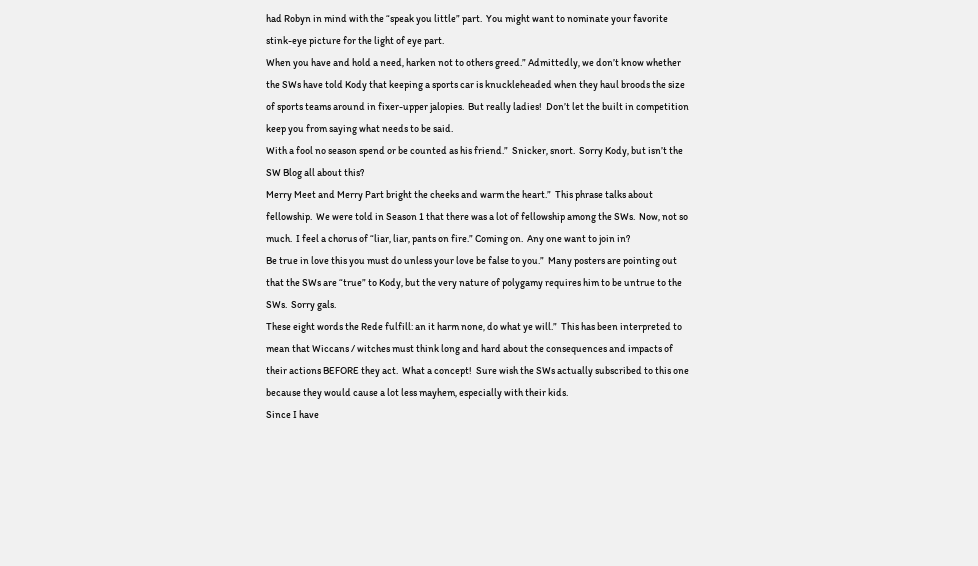had Robyn in mind with the “speak you little” part.  You might want to nominate your favorite stink-eye picture for the light of eye part.
When you have and hold a need, harken not to others greed.” Admittedly, we don’t know whether the SWs have told Kody that keeping a sports car is knuckleheaded when they haul broods the size of sports teams around in fixer-upper jalopies.  But really ladies!  Don’t let the built in competition keep you from saying what needs to be said.
With a fool no season spend or be counted as his friend.”  Snicker, snort.  Sorry Kody, but isn’t the SW Blog all about this?
Merry Meet and Merry Part bright the cheeks and warm the heart.”  This phrase talks about fellowship.  We were told in Season 1 that there was a lot of fellowship among the SWs.  Now, not so much.  I feel a chorus of “liar, liar, pants on fire.” Coming on.  Any one want to join in?
Be true in love this you must do unless your love be false to you.”  Many posters are pointing out that the SWs are “true” to Kody, but the very nature of polygamy requires him to be untrue to the SWs.  Sorry gals.
These eight words the Rede fulfill: an it harm none, do what ye will.”  This has been interpreted to mean that Wiccans / witches must think long and hard about the consequences and impacts of their actions BEFORE they act.  What a concept!  Sure wish the SWs actually subscribed to this one because they would cause a lot less mayhem, especially with their kids.
Since I have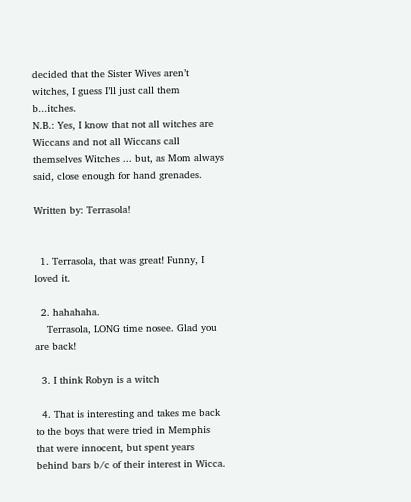decided that the Sister Wives aren’t witches, I guess I’ll just call them b...itches.
N.B.: Yes, I know that not all witches are Wiccans and not all Wiccans call themselves Witches ... but, as Mom always said, close enough for hand grenades.

Written by: Terrasola!


  1. Terrasola, that was great! Funny, I loved it.

  2. hahahaha.
    Terrasola, LONG time nosee. Glad you are back!

  3. I think Robyn is a witch

  4. That is interesting and takes me back to the boys that were tried in Memphis that were innocent, but spent years behind bars b/c of their interest in Wicca.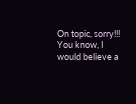On topic, sorry!!! You know, I would believe a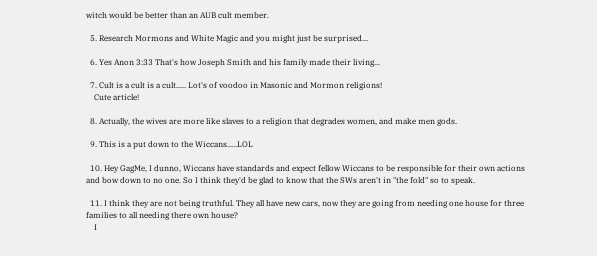witch would be better than an AUB cult member.

  5. Research Mormons and White Magic and you might just be surprised...

  6. Yes Anon 3:33 That's how Joseph Smith and his family made their living...

  7. Cult is a cult is a cult..... Lot's of voodoo in Masonic and Mormon religions!
    Cute article!

  8. Actually, the wives are more like slaves to a religion that degrades women, and make men gods.

  9. This is a put down to the Wiccans.....LOL

  10. Hey GagMe, I dunno, Wiccans have standards and expect fellow Wiccans to be responsible for their own actions and bow down to no one. So I think they'd be glad to know that the SWs aren't in "the fold" so to speak.

  11. I think they are not being truthful. They all have new cars, now they are going from needing one house for three families to all needing there own house?
    I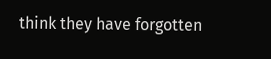think they have forgotten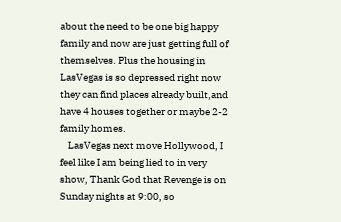about the need to be one big happy family and now are just getting full of themselves. Plus the housing in LasVegas is so depressed right now they can find places already built,and have 4 houses together or maybe 2-2 family homes.
    LasVegas next move Hollywood, I feel like I am being lied to in very show, Thank God that Revenge is on Sunday nights at 9:00, so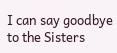I can say goodbye to the Sisters